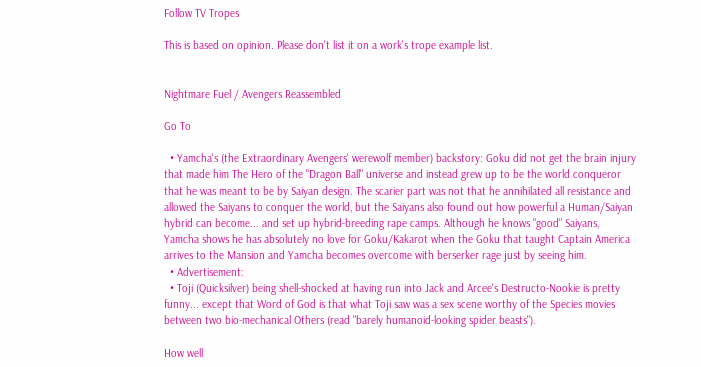Follow TV Tropes

This is based on opinion. Please don't list it on a work's trope example list.


Nightmare Fuel / Avengers Reassembled

Go To

  • Yamcha's (the Extraordinary Avengers' werewolf member) backstory: Goku did not get the brain injury that made him The Hero of the "Dragon Ball" universe and instead grew up to be the world conqueror that he was meant to be by Saiyan design. The scarier part was not that he annihilated all resistance and allowed the Saiyans to conquer the world, but the Saiyans also found out how powerful a Human/Saiyan hybrid can become... and set up hybrid-breeding rape camps. Although he knows "good" Saiyans, Yamcha shows he has absolutely no love for Goku/Kakarot when the Goku that taught Captain America arrives to the Mansion and Yamcha becomes overcome with berserker rage just by seeing him.
  • Advertisement:
  • Toji (Quicksilver) being shell-shocked at having run into Jack and Arcee's Destructo-Nookie is pretty funny... except that Word of God is that what Toji saw was a sex scene worthy of the Species movies between two bio-mechanical Others (read "barely humanoid-looking spider beasts").

How well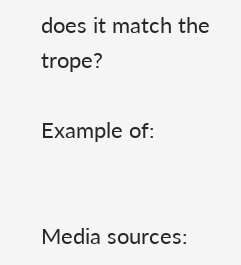does it match the trope?

Example of:


Media sources: